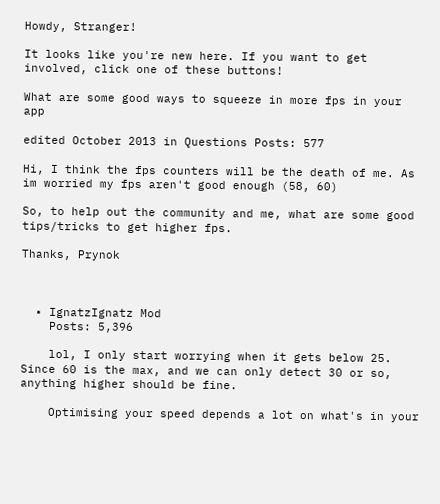Howdy, Stranger!

It looks like you're new here. If you want to get involved, click one of these buttons!

What are some good ways to squeeze in more fps in your app

edited October 2013 in Questions Posts: 577

Hi, I think the fps counters will be the death of me. As im worried my fps aren't good enough (58, 60)

So, to help out the community and me, what are some good tips/tricks to get higher fps.

Thanks, Prynok



  • IgnatzIgnatz Mod
    Posts: 5,396

    lol, I only start worrying when it gets below 25. Since 60 is the max, and we can only detect 30 or so, anything higher should be fine.

    Optimising your speed depends a lot on what's in your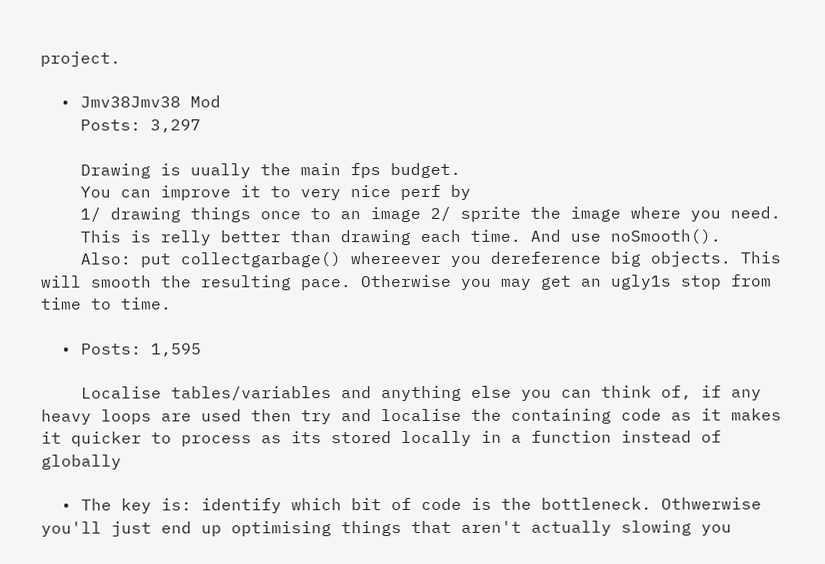project.

  • Jmv38Jmv38 Mod
    Posts: 3,297

    Drawing is uually the main fps budget.
    You can improve it to very nice perf by
    1/ drawing things once to an image 2/ sprite the image where you need.
    This is relly better than drawing each time. And use noSmooth().
    Also: put collectgarbage() whereever you dereference big objects. This will smooth the resulting pace. Otherwise you may get an ugly1s stop from time to time.

  • Posts: 1,595

    Localise tables/variables and anything else you can think of, if any heavy loops are used then try and localise the containing code as it makes it quicker to process as its stored locally in a function instead of globally

  • The key is: identify which bit of code is the bottleneck. Othwerwise you'll just end up optimising things that aren't actually slowing you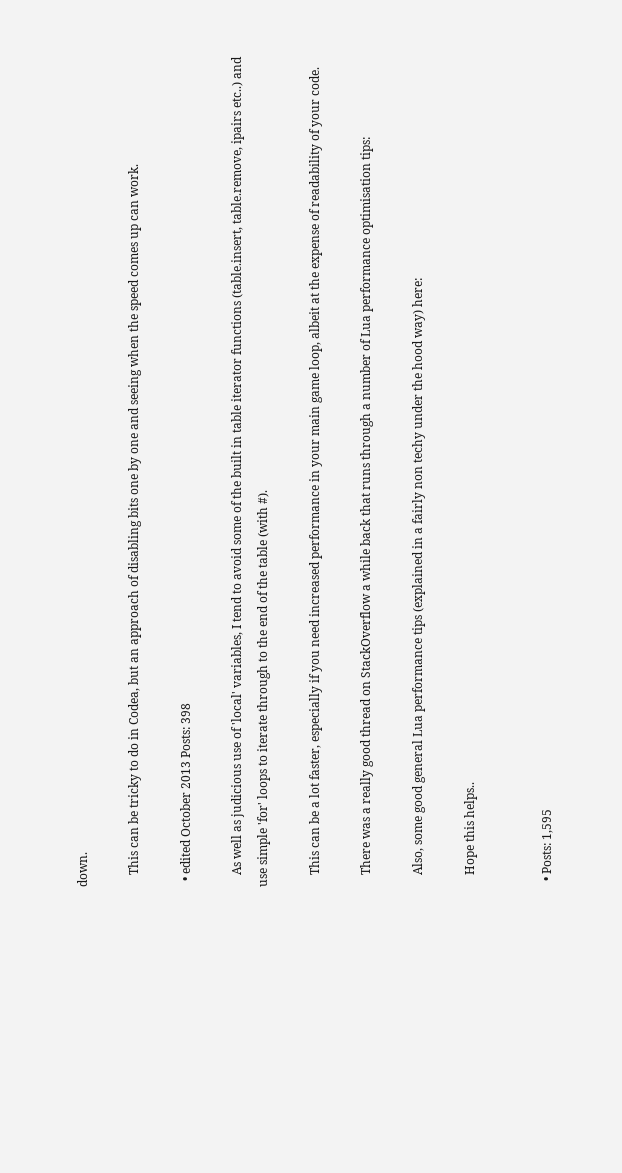down.

    This can be tricky to do in Codea, but an approach of disabling bits one by one and seeing when the speed comes up can work.

  • edited October 2013 Posts: 398

    As well as judicious use of 'local' variables, I tend to avoid some of the built in table iterator functions (table.insert, table.remove, ipairs etc..) and use simple 'for' loops to iterate through to the end of the table (with #).

    This can be a lot faster, especially if you need increased performance in your main game loop, albeit at the expense of readability of your code.

    There was a really good thread on StackOverflow a while back that runs through a number of Lua performance optimisation tips:

    Also, some good general Lua performance tips (explained in a fairly non techy under the hood way) here:

    Hope this helps..


  • Posts: 1,595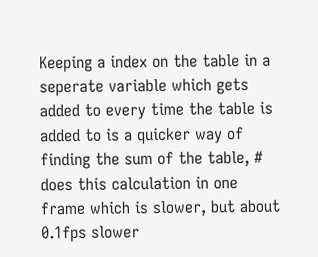Keeping a index on the table in a seperate variable which gets added to every time the table is added to is a quicker way of finding the sum of the table, # does this calculation in one frame which is slower, but about 0.1fps slower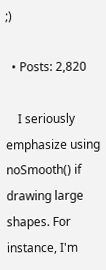;)

  • Posts: 2,820

    I seriously emphasize using noSmooth() if drawing large shapes. For instance, I'm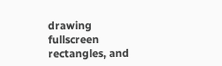drawing fullscreen rectangles, and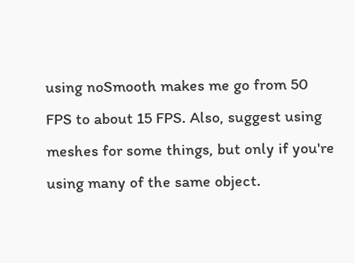using noSmooth makes me go from 50 FPS to about 15 FPS. Also, suggest using meshes for some things, but only if you're using many of the same object.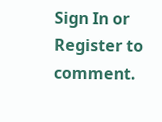Sign In or Register to comment.